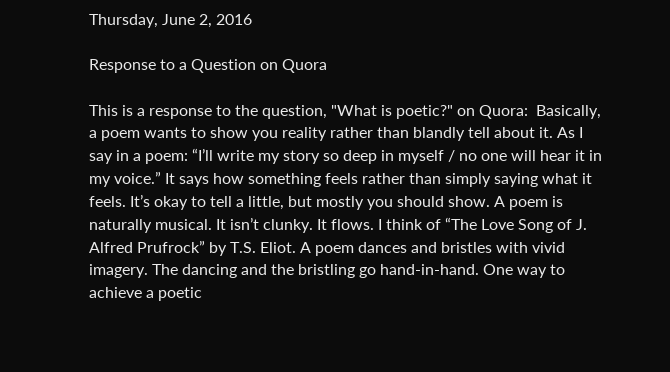Thursday, June 2, 2016

Response to a Question on Quora

This is a response to the question, "What is poetic?" on Quora:  Basically, a poem wants to show you reality rather than blandly tell about it. As I say in a poem: “I’ll write my story so deep in myself / no one will hear it in my voice.” It says how something feels rather than simply saying what it feels. It’s okay to tell a little, but mostly you should show. A poem is naturally musical. It isn’t clunky. It flows. I think of “The Love Song of J. Alfred Prufrock” by T.S. Eliot. A poem dances and bristles with vivid imagery. The dancing and the bristling go hand-in-hand. One way to achieve a poetic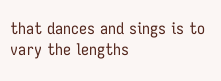that dances and sings is to vary the lengths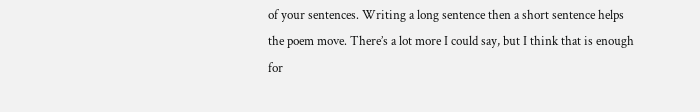of your sentences. Writing a long sentence then a short sentence helps the poem move. There’s a lot more I could say, but I think that is enough for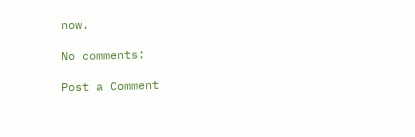now.

No comments:

Post a Comment